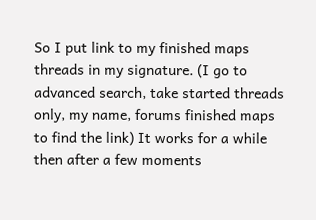So I put link to my finished maps threads in my signature. (I go to advanced search, take started threads only, my name, forums finished maps to find the link) It works for a while then after a few moments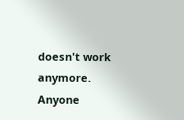doesn't work anymore. Anyone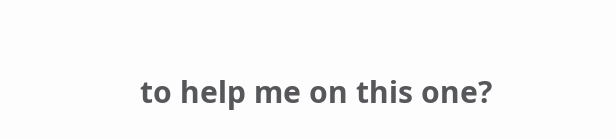to help me on this one?